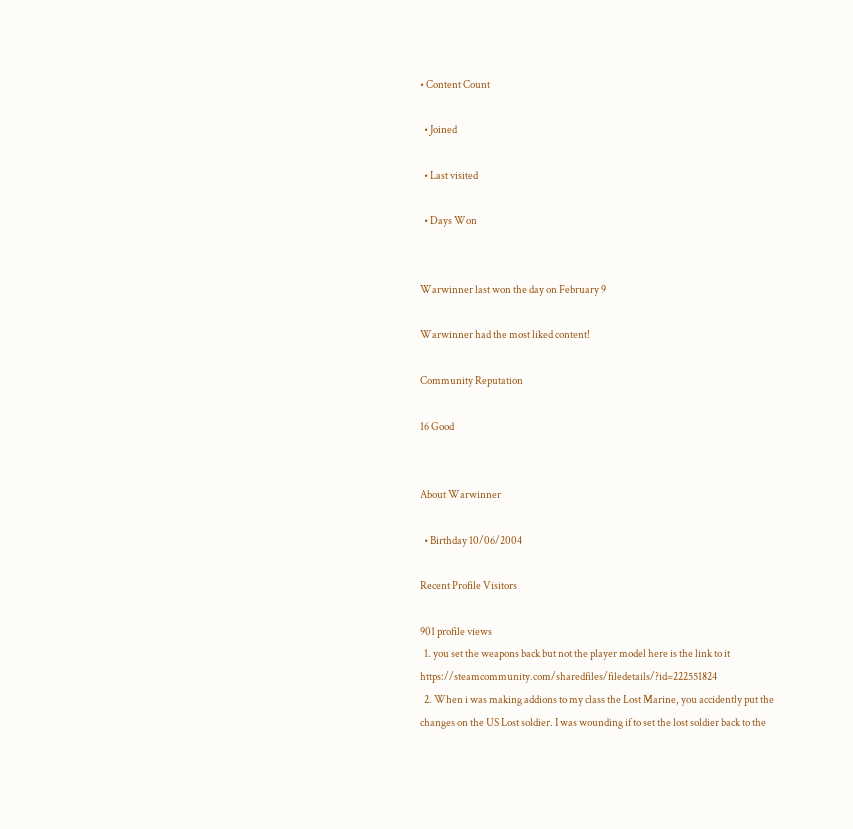• Content Count

  • Joined

  • Last visited

  • Days Won


Warwinner last won the day on February 9

Warwinner had the most liked content!

Community Reputation

16 Good


About Warwinner

  • Birthday 10/06/2004

Recent Profile Visitors

901 profile views
  1. you set the weapons back but not the player model here is the link to it https://steamcommunity.com/sharedfiles/filedetails/?id=222551824
  2. When i was making addions to my class the Lost Marine, you accidently put the changes on the US Lost soldier. I was wounding if to set the lost soldier back to the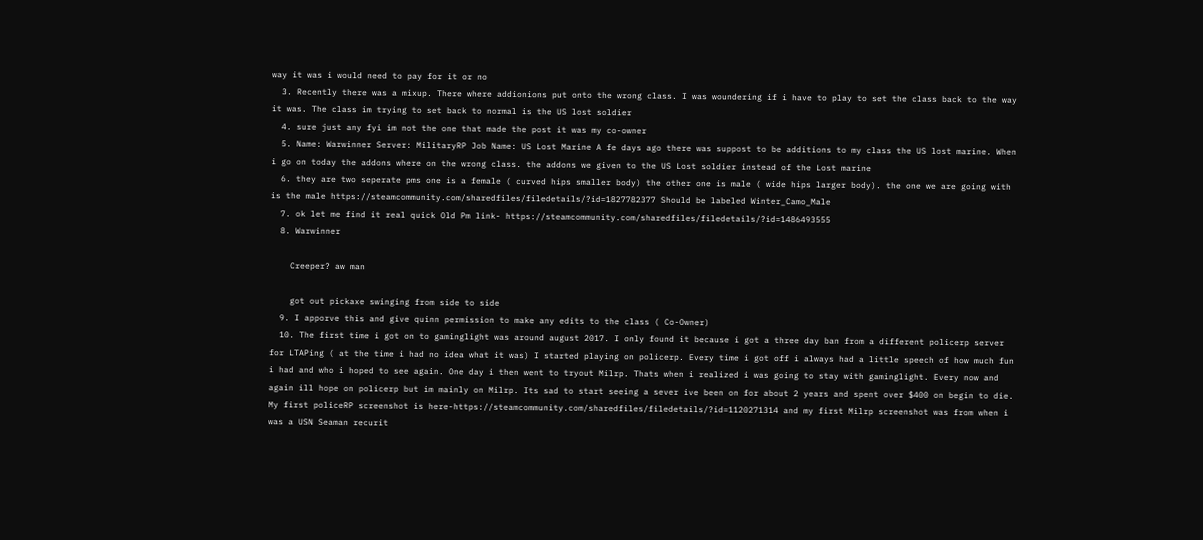way it was i would need to pay for it or no
  3. Recently there was a mixup. There where addionions put onto the wrong class. I was woundering if i have to play to set the class back to the way it was. The class im trying to set back to normal is the US lost soldier
  4. sure just any fyi im not the one that made the post it was my co-owner
  5. Name: Warwinner Server: MilitaryRP Job Name: US Lost Marine A fe days ago there was suppost to be additions to my class the US lost marine. When i go on today the addons where on the wrong class. the addons we given to the US Lost soldier instead of the Lost marine
  6. they are two seperate pms one is a female ( curved hips smaller body) the other one is male ( wide hips larger body). the one we are going with is the male https://steamcommunity.com/sharedfiles/filedetails/?id=1827782377 Should be labeled Winter_Camo_Male
  7. ok let me find it real quick Old Pm link- https://steamcommunity.com/sharedfiles/filedetails/?id=1486493555
  8. Warwinner

    Creeper? aw man

    got out pickaxe swinging from side to side
  9. I apporve this and give quinn permission to make any edits to the class ( Co-Owner)
  10. The first time i got on to gaminglight was around august 2017. I only found it because i got a three day ban from a different policerp server for LTAPing ( at the time i had no idea what it was) I started playing on policerp. Every time i got off i always had a little speech of how much fun i had and who i hoped to see again. One day i then went to tryout Milrp. Thats when i realized i was going to stay with gaminglight. Every now and again ill hope on policerp but im mainly on Milrp. Its sad to start seeing a sever ive been on for about 2 years and spent over $400 on begin to die. My first policeRP screenshot is here-https://steamcommunity.com/sharedfiles/filedetails/?id=1120271314 and my first Milrp screenshot was from when i was a USN Seaman recurit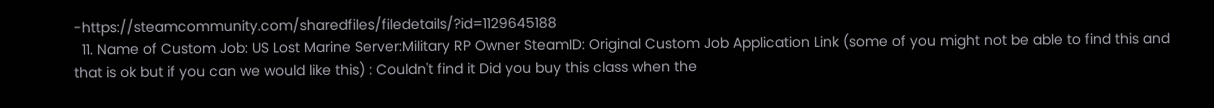-https://steamcommunity.com/sharedfiles/filedetails/?id=1129645188
  11. Name of Custom Job: US Lost Marine Server:Military RP Owner SteamID: Original Custom Job Application Link (some of you might not be able to find this and that is ok but if you can we would like this) : Couldn't find it Did you buy this class when the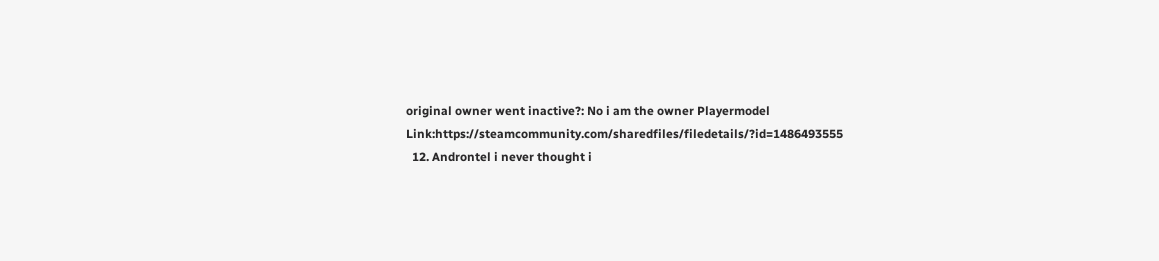original owner went inactive?: No i am the owner Playermodel Link:https://steamcommunity.com/sharedfiles/filedetails/?id=1486493555
  12. Androntel i never thought i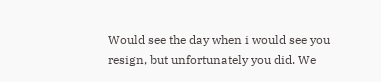Would see the day when i would see you resign, but unfortunately you did. We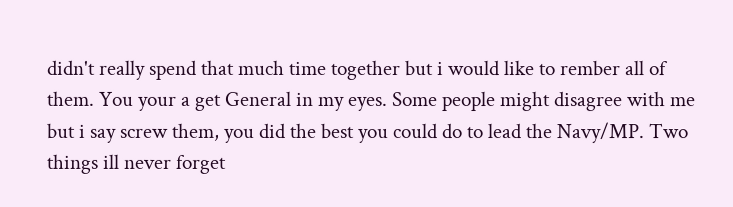didn't really spend that much time together but i would like to rember all of them. You your a get General in my eyes. Some people might disagree with me but i say screw them, you did the best you could do to lead the Navy/MP. Two things ill never forget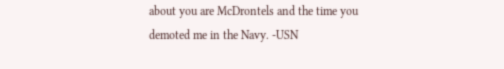about you are McDrontels and the time you demoted me in the Navy. -USN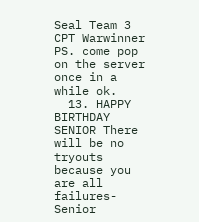Seal Team 3 CPT Warwinner PS. come pop on the server once in a while ok.
  13. HAPPY BIRTHDAY SENIOR There will be no tryouts because you are all failures- Senior